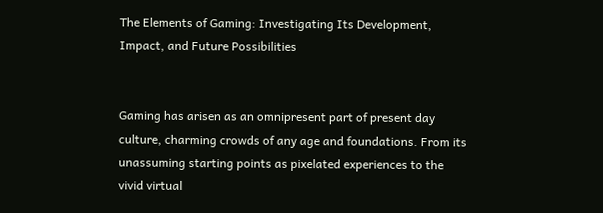The Elements of Gaming: Investigating Its Development, Impact, and Future Possibilities


Gaming has arisen as an omnipresent part of present day culture, charming crowds of any age and foundations. From its unassuming starting points as pixelated experiences to the vivid virtual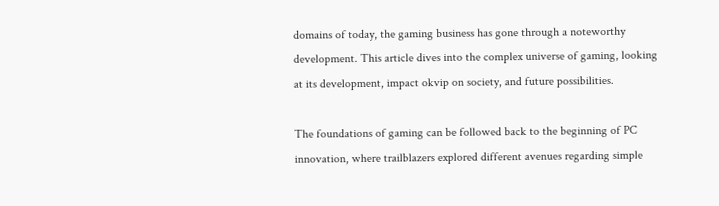domains of today, the gaming business has gone through a noteworthy development. This article dives into the complex universe of gaming, looking at its development, impact okvip on society, and future possibilities.

The foundations of gaming can be followed back to the beginning of PC innovation, where trailblazers explored different avenues regarding simple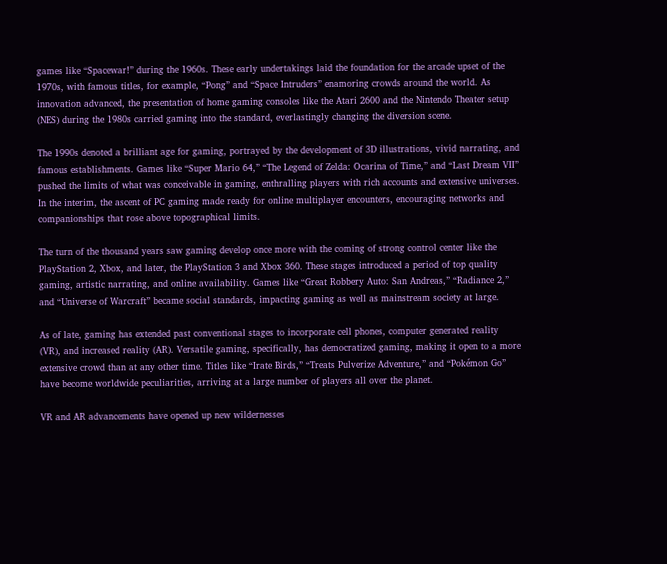games like “Spacewar!” during the 1960s. These early undertakings laid the foundation for the arcade upset of the 1970s, with famous titles, for example, “Pong” and “Space Intruders” enamoring crowds around the world. As innovation advanced, the presentation of home gaming consoles like the Atari 2600 and the Nintendo Theater setup (NES) during the 1980s carried gaming into the standard, everlastingly changing the diversion scene.

The 1990s denoted a brilliant age for gaming, portrayed by the development of 3D illustrations, vivid narrating, and famous establishments. Games like “Super Mario 64,” “The Legend of Zelda: Ocarina of Time,” and “Last Dream VII” pushed the limits of what was conceivable in gaming, enthralling players with rich accounts and extensive universes. In the interim, the ascent of PC gaming made ready for online multiplayer encounters, encouraging networks and companionships that rose above topographical limits.

The turn of the thousand years saw gaming develop once more with the coming of strong control center like the PlayStation 2, Xbox, and later, the PlayStation 3 and Xbox 360. These stages introduced a period of top quality gaming, artistic narrating, and online availability. Games like “Great Robbery Auto: San Andreas,” “Radiance 2,” and “Universe of Warcraft” became social standards, impacting gaming as well as mainstream society at large.

As of late, gaming has extended past conventional stages to incorporate cell phones, computer generated reality (VR), and increased reality (AR). Versatile gaming, specifically, has democratized gaming, making it open to a more extensive crowd than at any other time. Titles like “Irate Birds,” “Treats Pulverize Adventure,” and “Pokémon Go” have become worldwide peculiarities, arriving at a large number of players all over the planet.

VR and AR advancements have opened up new wildernesses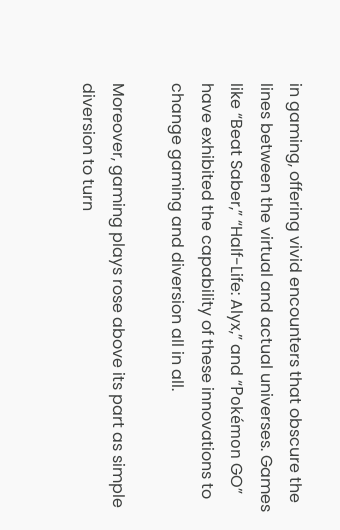in gaming, offering vivid encounters that obscure the lines between the virtual and actual universes. Games like “Beat Saber,” “Half-Life: Alyx,” and “Pokémon GO” have exhibited the capability of these innovations to change gaming and diversion all in all.

Moreover, gaming plays rose above its part as simple diversion to turn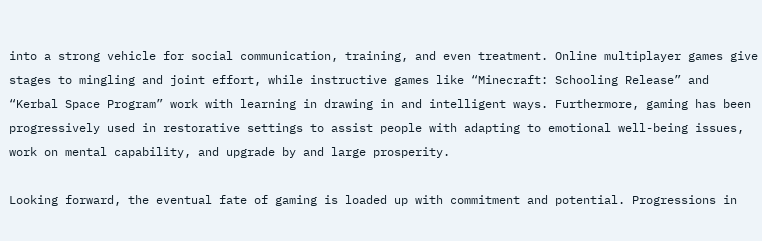into a strong vehicle for social communication, training, and even treatment. Online multiplayer games give stages to mingling and joint effort, while instructive games like “Minecraft: Schooling Release” and “Kerbal Space Program” work with learning in drawing in and intelligent ways. Furthermore, gaming has been progressively used in restorative settings to assist people with adapting to emotional well-being issues, work on mental capability, and upgrade by and large prosperity.

Looking forward, the eventual fate of gaming is loaded up with commitment and potential. Progressions in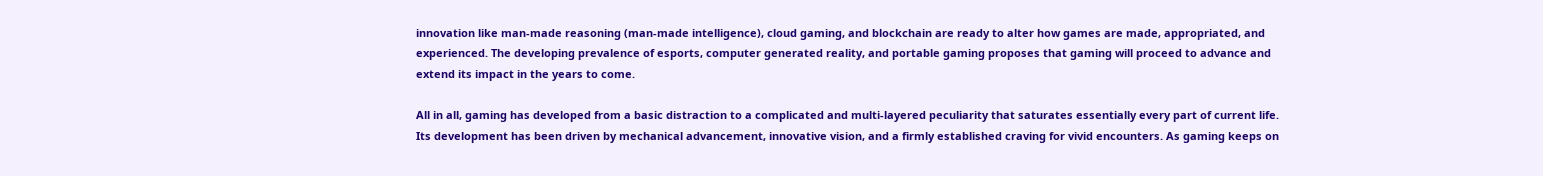innovation like man-made reasoning (man-made intelligence), cloud gaming, and blockchain are ready to alter how games are made, appropriated, and experienced. The developing prevalence of esports, computer generated reality, and portable gaming proposes that gaming will proceed to advance and extend its impact in the years to come.

All in all, gaming has developed from a basic distraction to a complicated and multi-layered peculiarity that saturates essentially every part of current life. Its development has been driven by mechanical advancement, innovative vision, and a firmly established craving for vivid encounters. As gaming keeps on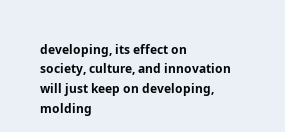developing, its effect on society, culture, and innovation will just keep on developing, molding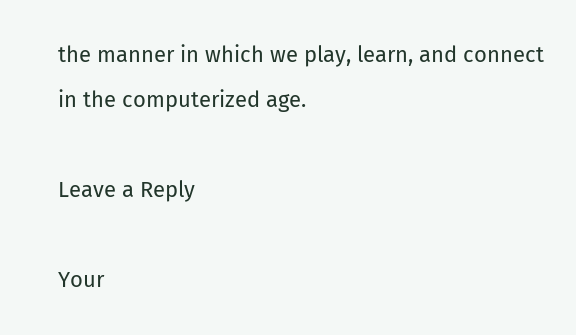the manner in which we play, learn, and connect in the computerized age.

Leave a Reply

Your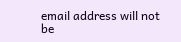email address will not be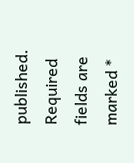published. Required fields are marked *